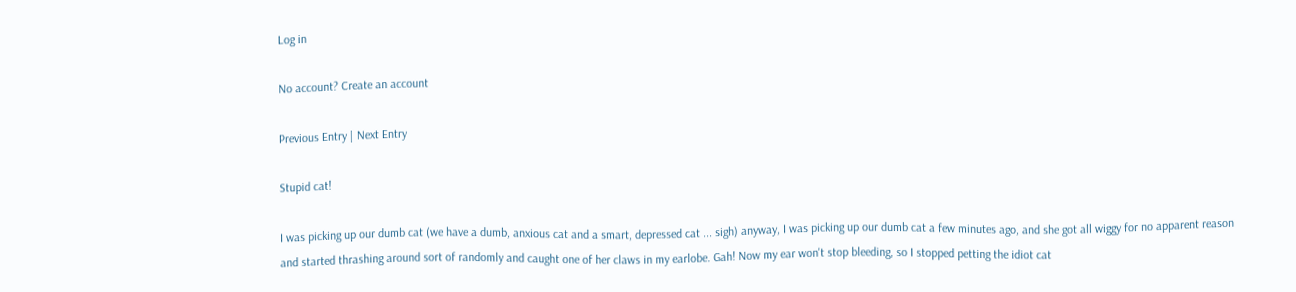Log in

No account? Create an account

Previous Entry | Next Entry

Stupid cat!

I was picking up our dumb cat (we have a dumb, anxious cat and a smart, depressed cat ... sigh) anyway, I was picking up our dumb cat a few minutes ago, and she got all wiggy for no apparent reason and started thrashing around sort of randomly and caught one of her claws in my earlobe. Gah! Now my ear won't stop bleeding, so I stopped petting the idiot cat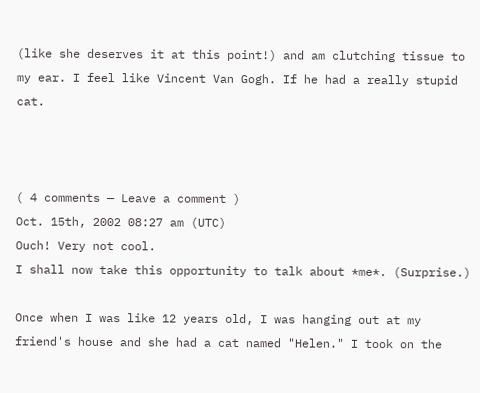(like she deserves it at this point!) and am clutching tissue to my ear. I feel like Vincent Van Gogh. If he had a really stupid cat.



( 4 comments — Leave a comment )
Oct. 15th, 2002 08:27 am (UTC)
Ouch! Very not cool.
I shall now take this opportunity to talk about *me*. (Surprise.)

Once when I was like 12 years old, I was hanging out at my friend's house and she had a cat named "Helen." I took on the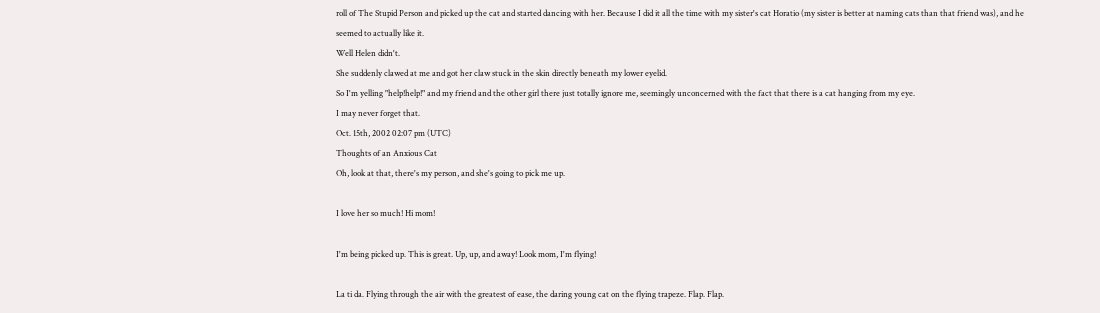roll of The Stupid Person and picked up the cat and started dancing with her. Because I did it all the time with my sister's cat Horatio (my sister is better at naming cats than that friend was), and he seemed to actually like it.
Well Helen didn't.
She suddenly clawed at me and got her claw stuck in the skin directly beneath my lower eyelid.
So I'm yelling "help!help!" and my friend and the other girl there just totally ignore me, seemingly unconcerned with the fact that there is a cat hanging from my eye.
I may never forget that.
Oct. 15th, 2002 02:07 pm (UTC)
Thoughts of an Anxious Cat
Oh, look at that, there's my person, and she's going to pick me up.

I love her so much! Hi mom!

I'm being picked up. This is great. Up, up, and away! Look mom, I'm flying!

La ti da. Flying through the air with the greatest of ease, the daring young cat on the flying trapeze. Flap. Flap.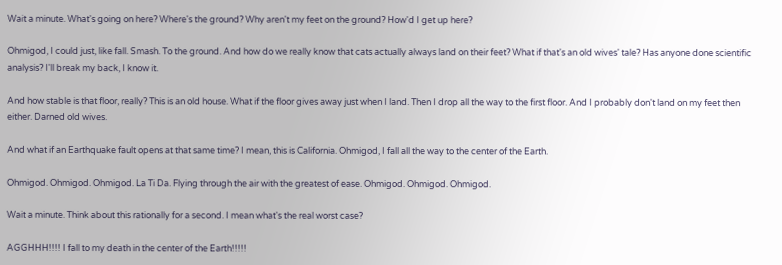Wait a minute. What's going on here? Where's the ground? Why aren't my feet on the ground? How'd I get up here?

Ohmigod, I could just, like fall. Smash. To the ground. And how do we really know that cats actually always land on their feet? What if that's an old wives' tale? Has anyone done scientific analysis? I'll break my back, I know it.

And how stable is that floor, really? This is an old house. What if the floor gives away just when I land. Then I drop all the way to the first floor. And I probably don't land on my feet then either. Darned old wives.

And what if an Earthquake fault opens at that same time? I mean, this is California. Ohmigod, I fall all the way to the center of the Earth.

Ohmigod. Ohmigod. Ohmigod. La Ti Da. Flying through the air with the greatest of ease. Ohmigod. Ohmigod. Ohmigod.

Wait a minute. Think about this rationally for a second. I mean what's the real worst case?

AGGHHH!!!! I fall to my death in the center of the Earth!!!!!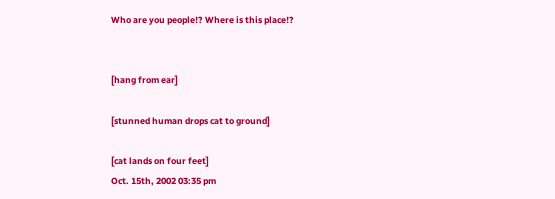Who are you people!? Where is this place!?


[hang from ear]

[stunned human drops cat to ground]

[cat lands on four feet]
Oct. 15th, 2002 03:35 pm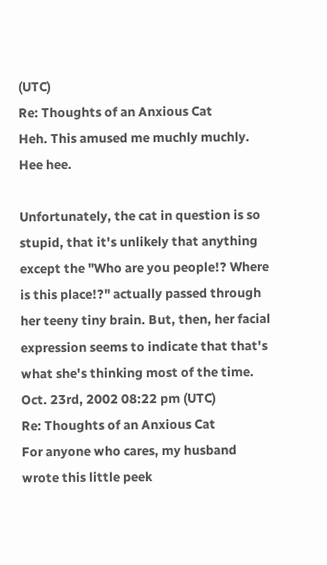(UTC)
Re: Thoughts of an Anxious Cat
Heh. This amused me muchly muchly. Hee hee.

Unfortunately, the cat in question is so stupid, that it's unlikely that anything except the "Who are you people!? Where is this place!?" actually passed through her teeny tiny brain. But, then, her facial expression seems to indicate that that's what she's thinking most of the time.
Oct. 23rd, 2002 08:22 pm (UTC)
Re: Thoughts of an Anxious Cat
For anyone who cares, my husband wrote this little peek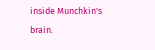inside Munchkin's brain.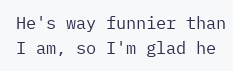He's way funnier than I am, so I'm glad he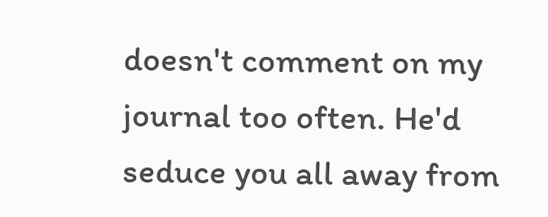doesn't comment on my journal too often. He'd seduce you all away from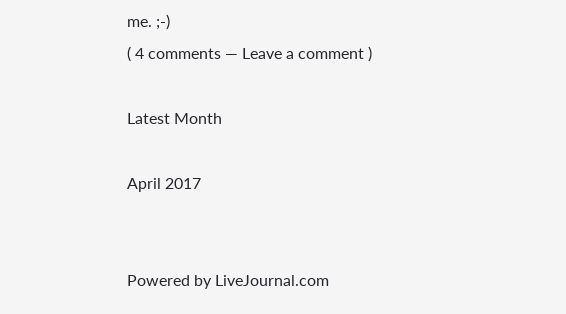me. ;-)
( 4 comments — Leave a comment )

Latest Month

April 2017


Powered by LiveJournal.com